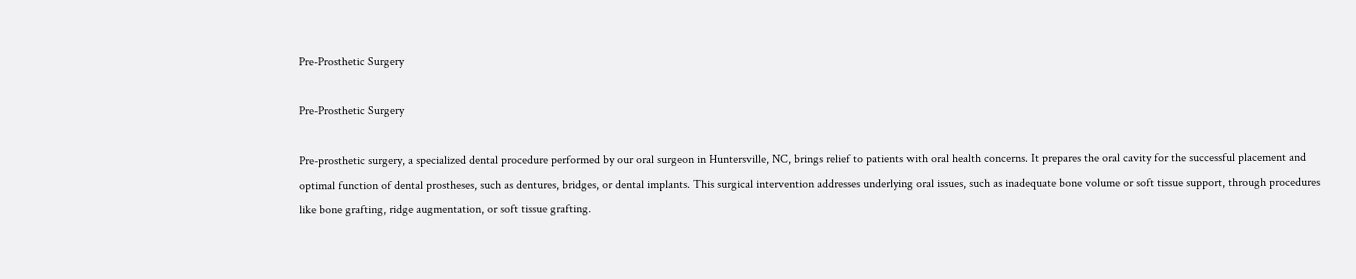Pre-Prosthetic Surgery

Pre-Prosthetic Surgery

Pre-prosthetic surgery, a specialized dental procedure performed by our oral surgeon in Huntersville, NC, brings relief to patients with oral health concerns. It prepares the oral cavity for the successful placement and optimal function of dental prostheses, such as dentures, bridges, or dental implants. This surgical intervention addresses underlying oral issues, such as inadequate bone volume or soft tissue support, through procedures like bone grafting, ridge augmentation, or soft tissue grafting.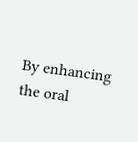By enhancing the oral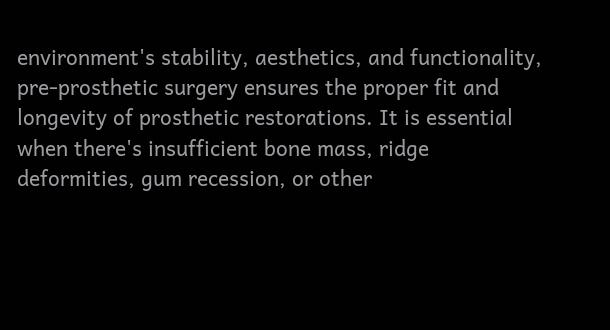environment's stability, aesthetics, and functionality, pre-prosthetic surgery ensures the proper fit and longevity of prosthetic restorations. It is essential when there's insufficient bone mass, ridge deformities, gum recession, or other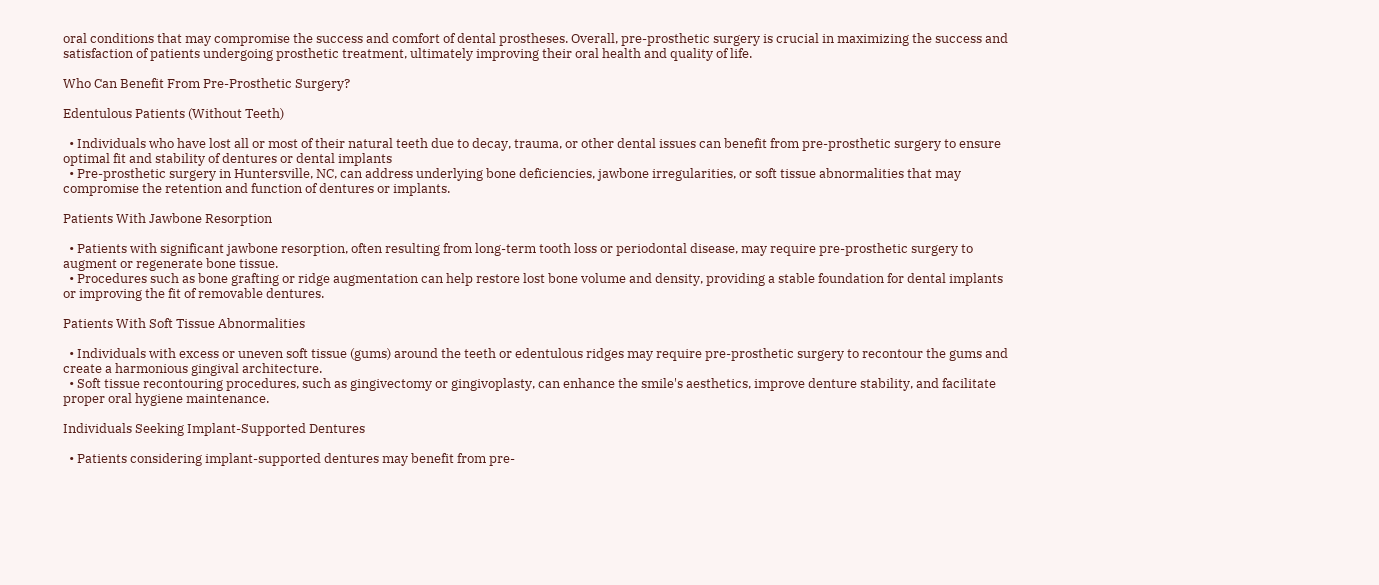oral conditions that may compromise the success and comfort of dental prostheses. Overall, pre-prosthetic surgery is crucial in maximizing the success and satisfaction of patients undergoing prosthetic treatment, ultimately improving their oral health and quality of life.

Who Can Benefit From Pre-Prosthetic Surgery?

Edentulous Patients (Without Teeth)

  • Individuals who have lost all or most of their natural teeth due to decay, trauma, or other dental issues can benefit from pre-prosthetic surgery to ensure optimal fit and stability of dentures or dental implants
  • Pre-prosthetic surgery in Huntersville, NC, can address underlying bone deficiencies, jawbone irregularities, or soft tissue abnormalities that may compromise the retention and function of dentures or implants.

Patients With Jawbone Resorption

  • Patients with significant jawbone resorption, often resulting from long-term tooth loss or periodontal disease, may require pre-prosthetic surgery to augment or regenerate bone tissue.
  • Procedures such as bone grafting or ridge augmentation can help restore lost bone volume and density, providing a stable foundation for dental implants or improving the fit of removable dentures.

Patients With Soft Tissue Abnormalities

  • Individuals with excess or uneven soft tissue (gums) around the teeth or edentulous ridges may require pre-prosthetic surgery to recontour the gums and create a harmonious gingival architecture.
  • Soft tissue recontouring procedures, such as gingivectomy or gingivoplasty, can enhance the smile's aesthetics, improve denture stability, and facilitate proper oral hygiene maintenance.

Individuals Seeking Implant-Supported Dentures

  • Patients considering implant-supported dentures may benefit from pre-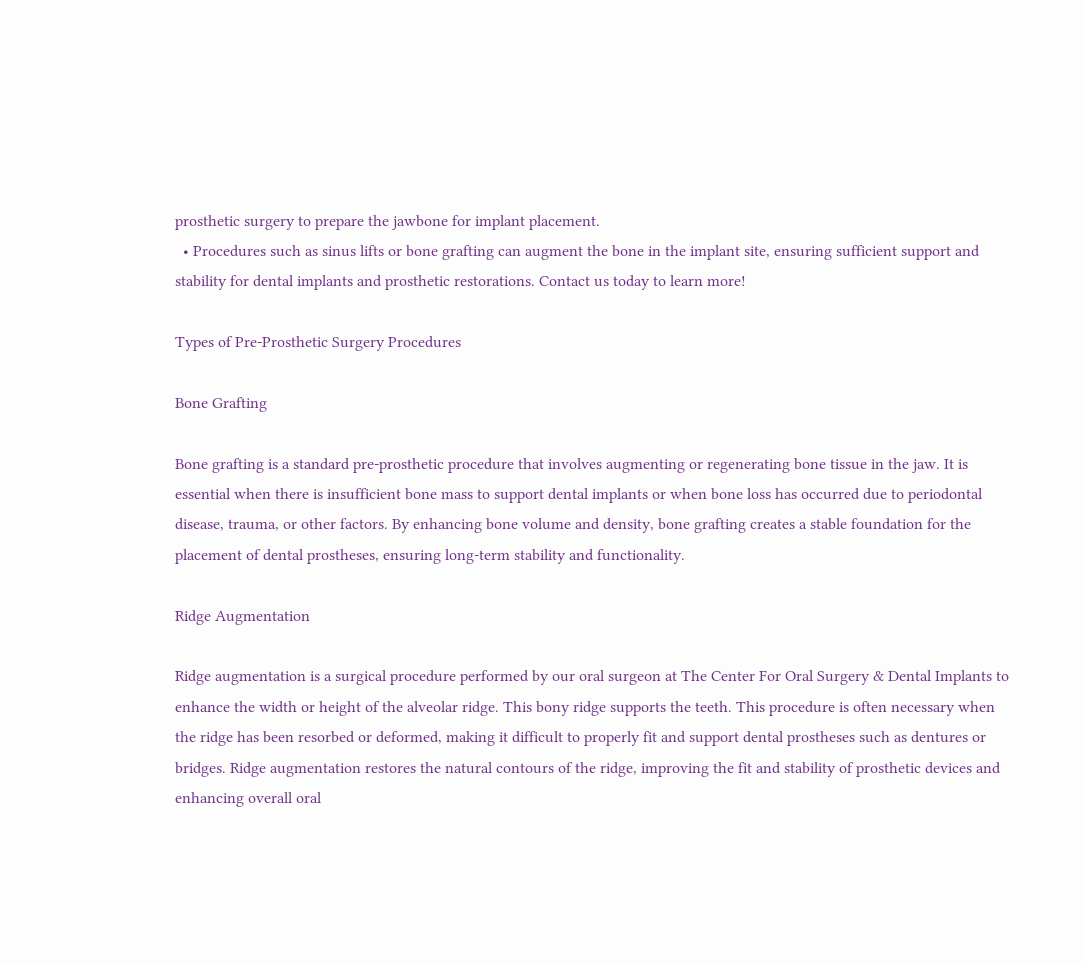prosthetic surgery to prepare the jawbone for implant placement.
  • Procedures such as sinus lifts or bone grafting can augment the bone in the implant site, ensuring sufficient support and stability for dental implants and prosthetic restorations. Contact us today to learn more!

Types of Pre-Prosthetic Surgery Procedures

Bone Grafting

Bone grafting is a standard pre-prosthetic procedure that involves augmenting or regenerating bone tissue in the jaw. It is essential when there is insufficient bone mass to support dental implants or when bone loss has occurred due to periodontal disease, trauma, or other factors. By enhancing bone volume and density, bone grafting creates a stable foundation for the placement of dental prostheses, ensuring long-term stability and functionality.

Ridge Augmentation

Ridge augmentation is a surgical procedure performed by our oral surgeon at The Center For Oral Surgery & Dental Implants to enhance the width or height of the alveolar ridge. This bony ridge supports the teeth. This procedure is often necessary when the ridge has been resorbed or deformed, making it difficult to properly fit and support dental prostheses such as dentures or bridges. Ridge augmentation restores the natural contours of the ridge, improving the fit and stability of prosthetic devices and enhancing overall oral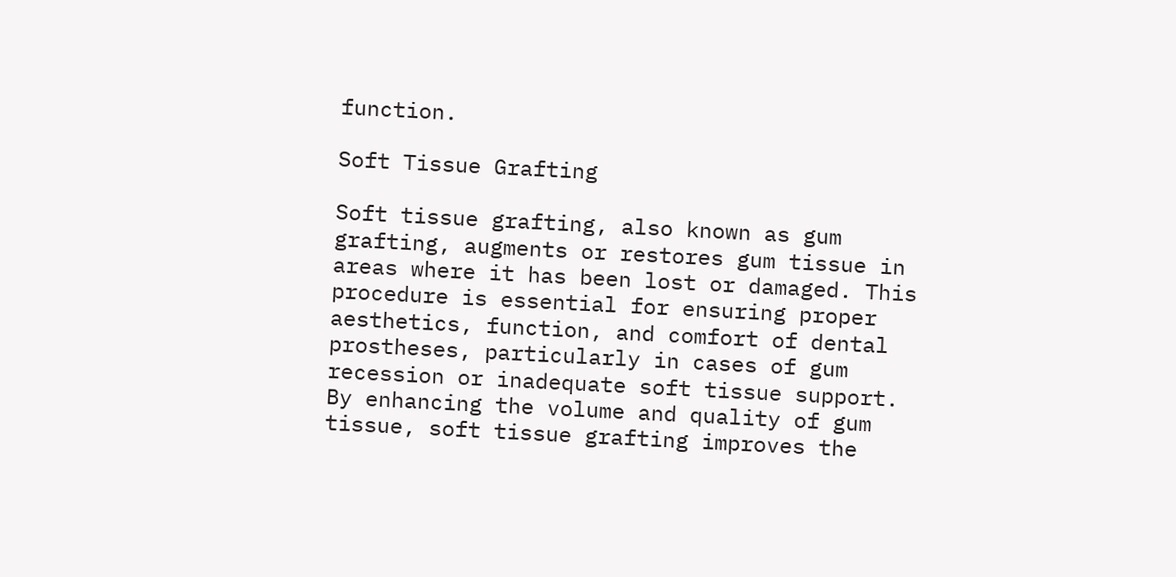function.

Soft Tissue Grafting

Soft tissue grafting, also known as gum grafting, augments or restores gum tissue in areas where it has been lost or damaged. This procedure is essential for ensuring proper aesthetics, function, and comfort of dental prostheses, particularly in cases of gum recession or inadequate soft tissue support. By enhancing the volume and quality of gum tissue, soft tissue grafting improves the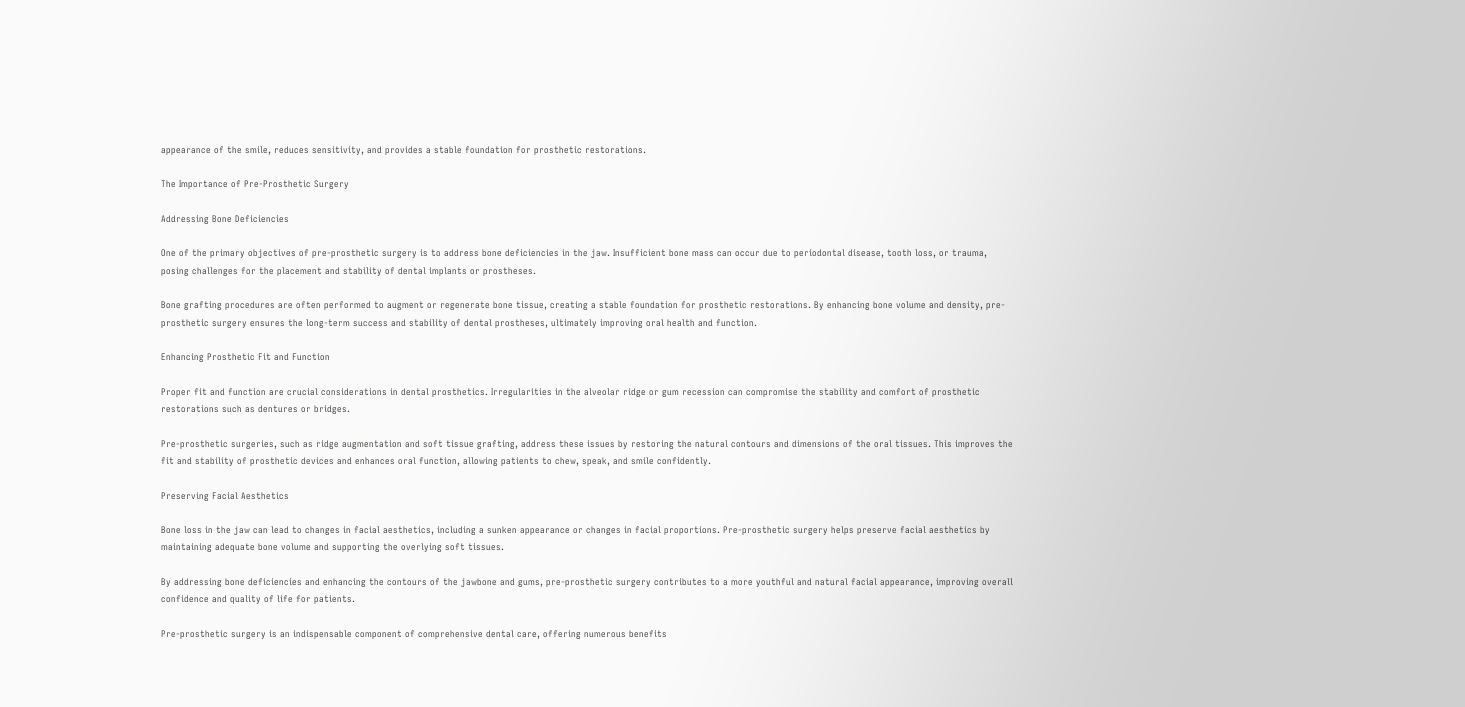appearance of the smile, reduces sensitivity, and provides a stable foundation for prosthetic restorations.

The Importance of Pre-Prosthetic Surgery

Addressing Bone Deficiencies

One of the primary objectives of pre-prosthetic surgery is to address bone deficiencies in the jaw. Insufficient bone mass can occur due to periodontal disease, tooth loss, or trauma, posing challenges for the placement and stability of dental implants or prostheses.

Bone grafting procedures are often performed to augment or regenerate bone tissue, creating a stable foundation for prosthetic restorations. By enhancing bone volume and density, pre-prosthetic surgery ensures the long-term success and stability of dental prostheses, ultimately improving oral health and function.

Enhancing Prosthetic Fit and Function

Proper fit and function are crucial considerations in dental prosthetics. Irregularities in the alveolar ridge or gum recession can compromise the stability and comfort of prosthetic restorations such as dentures or bridges.

Pre-prosthetic surgeries, such as ridge augmentation and soft tissue grafting, address these issues by restoring the natural contours and dimensions of the oral tissues. This improves the fit and stability of prosthetic devices and enhances oral function, allowing patients to chew, speak, and smile confidently.

Preserving Facial Aesthetics

Bone loss in the jaw can lead to changes in facial aesthetics, including a sunken appearance or changes in facial proportions. Pre-prosthetic surgery helps preserve facial aesthetics by maintaining adequate bone volume and supporting the overlying soft tissues.

By addressing bone deficiencies and enhancing the contours of the jawbone and gums, pre-prosthetic surgery contributes to a more youthful and natural facial appearance, improving overall confidence and quality of life for patients.

Pre-prosthetic surgery is an indispensable component of comprehensive dental care, offering numerous benefits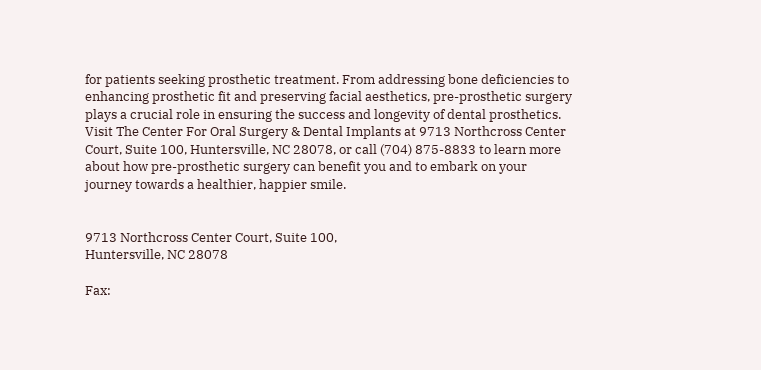for patients seeking prosthetic treatment. From addressing bone deficiencies to enhancing prosthetic fit and preserving facial aesthetics, pre-prosthetic surgery plays a crucial role in ensuring the success and longevity of dental prosthetics. Visit The Center For Oral Surgery & Dental Implants at 9713 Northcross Center Court, Suite 100, Huntersville, NC 28078, or call (704) 875-8833 to learn more about how pre-prosthetic surgery can benefit you and to embark on your journey towards a healthier, happier smile.


9713 Northcross Center Court, Suite 100,
Huntersville, NC 28078

Fax: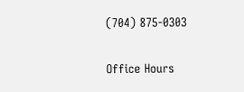(704) 875-0303

Office Hours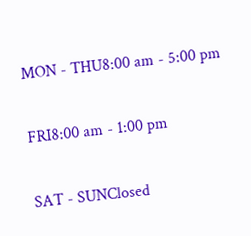MON - THU8:00 am - 5:00 pm

FRI8:00 am - 1:00 pm

SAT - SUNClosed